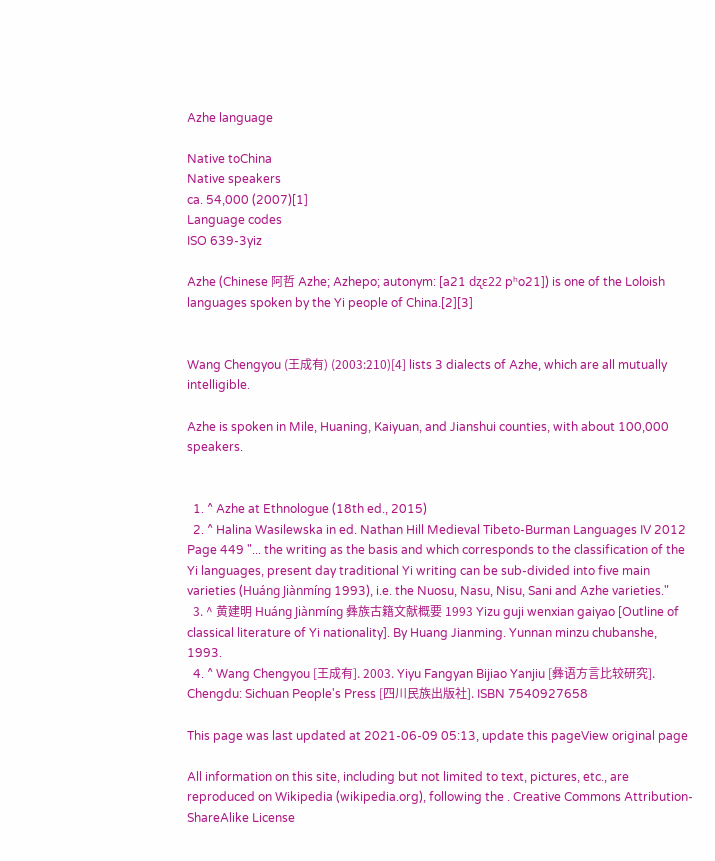Azhe language

Native toChina
Native speakers
ca. 54,000 (2007)[1]
Language codes
ISO 639-3yiz

Azhe (Chinese 阿哲 Azhe; Azhepo; autonym: [a21 dʐɛ22 pʰo21]) is one of the Loloish languages spoken by the Yi people of China.[2][3]


Wang Chengyou (王成有) (2003:210)[4] lists 3 dialects of Azhe, which are all mutually intelligible.

Azhe is spoken in Mile, Huaning, Kaiyuan, and Jianshui counties, with about 100,000 speakers.


  1. ^ Azhe at Ethnologue (18th ed., 2015)
  2. ^ Halina Wasilewska in ed. Nathan Hill Medieval Tibeto-Burman Languages IV 2012 Page 449 "... the writing as the basis and which corresponds to the classification of the Yi languages, present day traditional Yi writing can be sub-divided into five main varieties (Huáng Jiànmíng 1993), i.e. the Nuosu, Nasu, Nisu, Sani and Azhe varieties."
  3. ^ 黄建明 Huáng Jiànmíng 彝族古籍文献概要 1993 Yizu guji wenxian gaiyao [Outline of classical literature of Yi nationality]. By Huang Jianming. Yunnan minzu chubanshe, 1993.
  4. ^ Wang Chengyou [王成有]. 2003. Yiyu Fangyan Bijiao Yanjiu [彝语方言比较研究]. Chengdu: Sichuan People's Press [四川民族出版社]. ISBN 7540927658

This page was last updated at 2021-06-09 05:13, update this pageView original page

All information on this site, including but not limited to text, pictures, etc., are reproduced on Wikipedia (wikipedia.org), following the . Creative Commons Attribution-ShareAlike License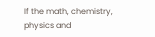If the math, chemistry, physics and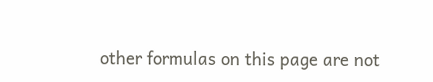other formulas on this page are not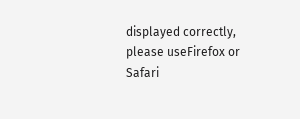displayed correctly, please useFirefox or Safari